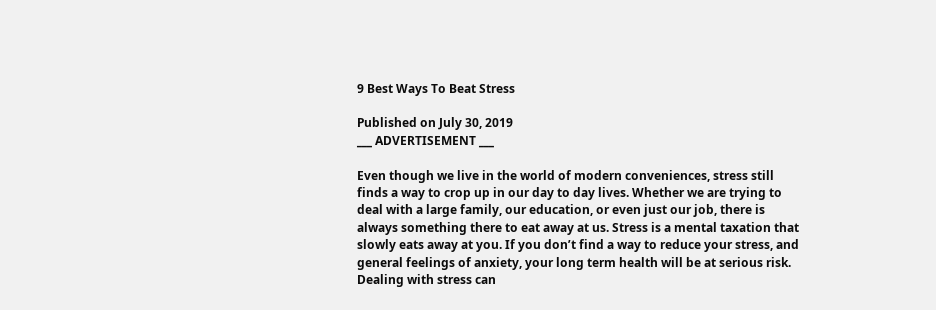9 Best Ways To Beat Stress

Published on July 30, 2019
___ ADVERTISEMENT ___

Even though we live in the world of modern conveniences, stress still finds a way to crop up in our day to day lives. Whether we are trying to deal with a large family, our education, or even just our job, there is always something there to eat away at us. Stress is a mental taxation that slowly eats away at you. If you don’t find a way to reduce your stress, and general feelings of anxiety, your long term health will be at serious risk. Dealing with stress can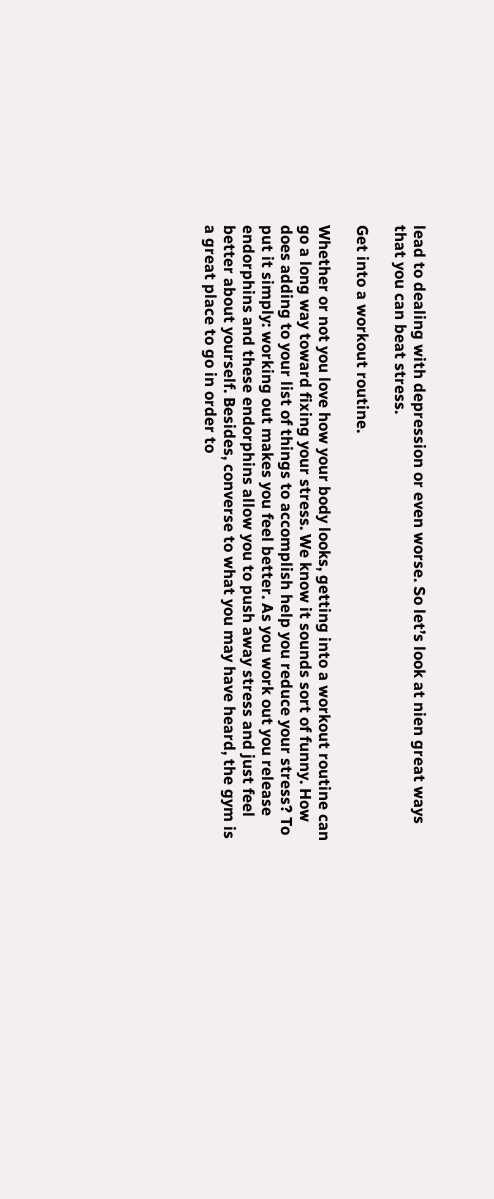lead to dealing with depression or even worse. So let’s look at nien great ways that you can beat stress.

Get into a workout routine.

Whether or not you love how your body looks, getting into a workout routine can go a long way toward fixing your stress. We know it sounds sort of funny. How does adding to your list of things to accomplish help you reduce your stress? To put it simply: working out makes you feel better. As you work out you release endorphins and these endorphins allow you to push away stress and just feel better about yourself. Besides, converse to what you may have heard, the gym is a great place to go in order to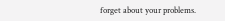forget about your problems.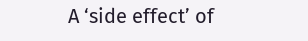A ‘side effect’ of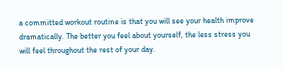a committed workout routine is that you will see your health improve dramatically. The better you feel about yourself, the less stress you will feel throughout the rest of your day.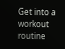Get into a workout routine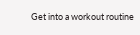Get into a workout routine